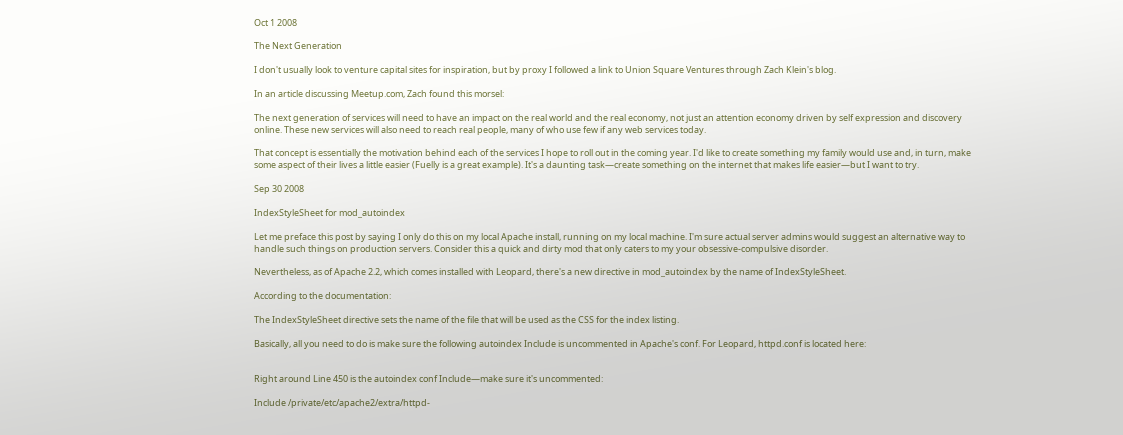Oct 1 2008

The Next Generation

I don't usually look to venture capital sites for inspiration, but by proxy I followed a link to Union Square Ventures through Zach Klein's blog.

In an article discussing Meetup.com, Zach found this morsel:

The next generation of services will need to have an impact on the real world and the real economy, not just an attention economy driven by self expression and discovery online. These new services will also need to reach real people, many of who use few if any web services today.

That concept is essentially the motivation behind each of the services I hope to roll out in the coming year. I'd like to create something my family would use and, in turn, make some aspect of their lives a little easier (Fuelly is a great example). It's a daunting task—create something on the internet that makes life easier—but I want to try.

Sep 30 2008

IndexStyleSheet for mod_autoindex

Let me preface this post by saying I only do this on my local Apache install, running on my local machine. I'm sure actual server admins would suggest an alternative way to handle such things on production servers. Consider this a quick and dirty mod that only caters to my your obsessive-compulsive disorder.

Nevertheless, as of Apache 2.2, which comes installed with Leopard, there's a new directive in mod_autoindex by the name of IndexStyleSheet.

According to the documentation:

The IndexStyleSheet directive sets the name of the file that will be used as the CSS for the index listing.

Basically, all you need to do is make sure the following autoindex Include is uncommented in Apache's conf. For Leopard, httpd.conf is located here:


Right around Line 450 is the autoindex conf Include—make sure it's uncommented:

Include /private/etc/apache2/extra/httpd-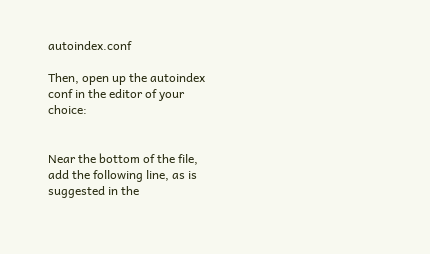autoindex.conf

Then, open up the autoindex conf in the editor of your choice:


Near the bottom of the file, add the following line, as is suggested in the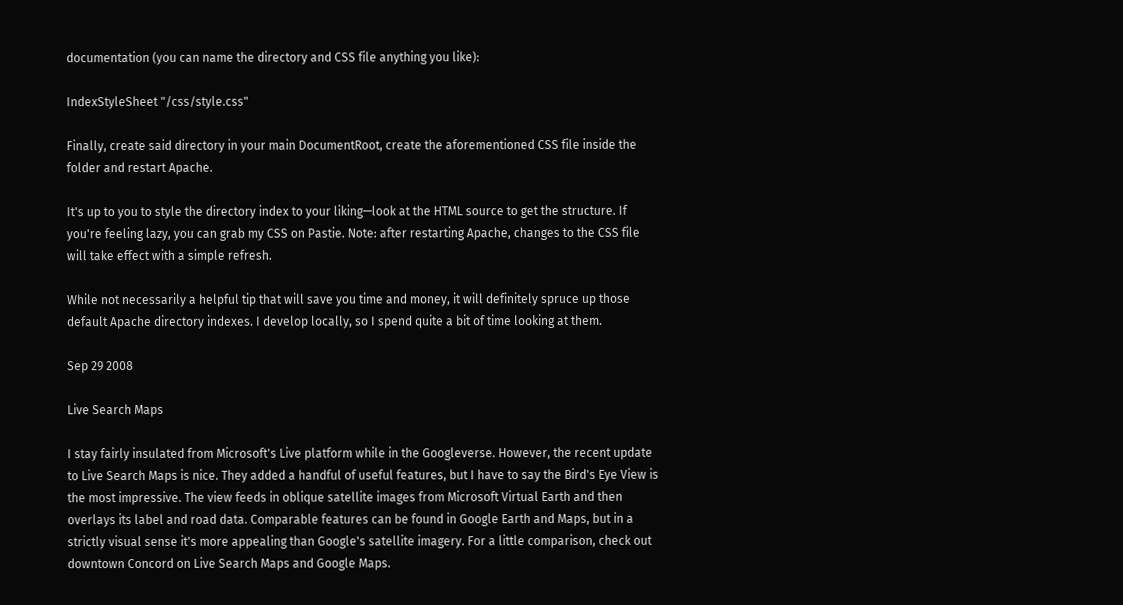documentation (you can name the directory and CSS file anything you like):

IndexStyleSheet "/css/style.css"

Finally, create said directory in your main DocumentRoot, create the aforementioned CSS file inside the folder and restart Apache.

It's up to you to style the directory index to your liking—look at the HTML source to get the structure. If you're feeling lazy, you can grab my CSS on Pastie. Note: after restarting Apache, changes to the CSS file will take effect with a simple refresh.

While not necessarily a helpful tip that will save you time and money, it will definitely spruce up those default Apache directory indexes. I develop locally, so I spend quite a bit of time looking at them.

Sep 29 2008

Live Search Maps

I stay fairly insulated from Microsoft's Live platform while in the Googleverse. However, the recent update to Live Search Maps is nice. They added a handful of useful features, but I have to say the Bird's Eye View is the most impressive. The view feeds in oblique satellite images from Microsoft Virtual Earth and then overlays its label and road data. Comparable features can be found in Google Earth and Maps, but in a strictly visual sense it's more appealing than Google's satellite imagery. For a little comparison, check out downtown Concord on Live Search Maps and Google Maps.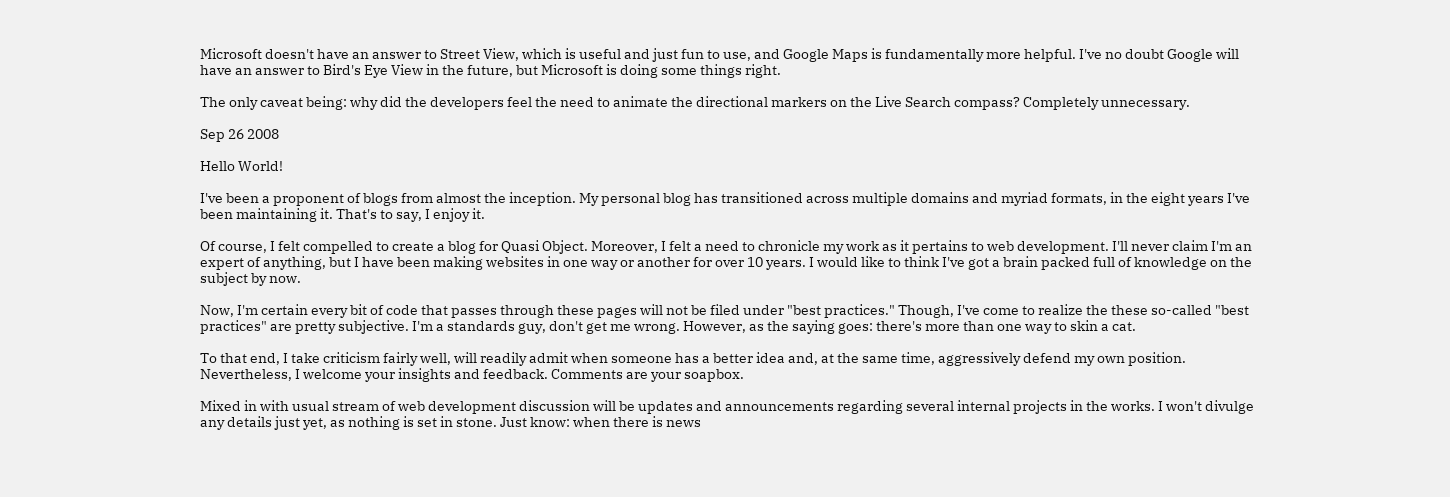Microsoft doesn't have an answer to Street View, which is useful and just fun to use, and Google Maps is fundamentally more helpful. I've no doubt Google will have an answer to Bird's Eye View in the future, but Microsoft is doing some things right.

The only caveat being: why did the developers feel the need to animate the directional markers on the Live Search compass? Completely unnecessary.

Sep 26 2008

Hello World!

I've been a proponent of blogs from almost the inception. My personal blog has transitioned across multiple domains and myriad formats, in the eight years I've been maintaining it. That's to say, I enjoy it.

Of course, I felt compelled to create a blog for Quasi Object. Moreover, I felt a need to chronicle my work as it pertains to web development. I'll never claim I'm an expert of anything, but I have been making websites in one way or another for over 10 years. I would like to think I've got a brain packed full of knowledge on the subject by now.

Now, I'm certain every bit of code that passes through these pages will not be filed under "best practices." Though, I've come to realize the these so-called "best practices" are pretty subjective. I'm a standards guy, don't get me wrong. However, as the saying goes: there's more than one way to skin a cat.

To that end, I take criticism fairly well, will readily admit when someone has a better idea and, at the same time, aggressively defend my own position. Nevertheless, I welcome your insights and feedback. Comments are your soapbox.

Mixed in with usual stream of web development discussion will be updates and announcements regarding several internal projects in the works. I won't divulge any details just yet, as nothing is set in stone. Just know: when there is news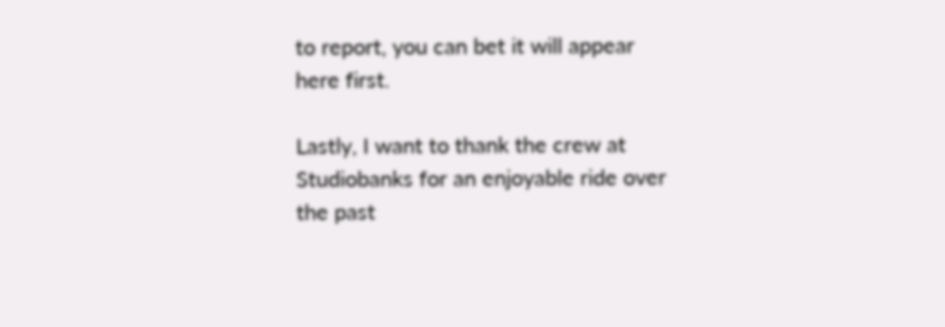to report, you can bet it will appear here first.

Lastly, I want to thank the crew at Studiobanks for an enjoyable ride over the past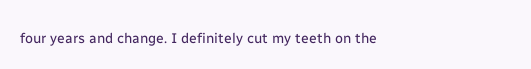four years and change. I definitely cut my teeth on the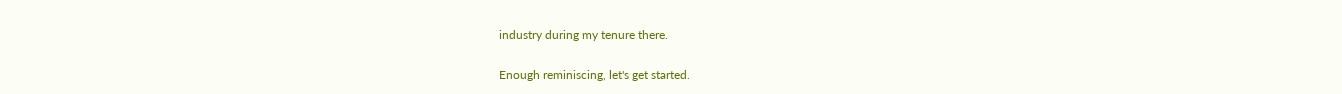industry during my tenure there.

Enough reminiscing, let's get started.